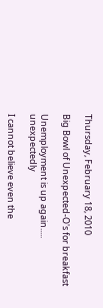Thursday, February 18, 2010

Big Bowl of Unexpected-O's for breakfast

Unemployment is up again..... unexpectedly

I cannot believe even the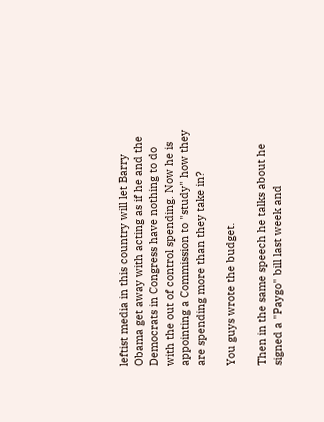leftist media in this country will let Barry Obama get away with acting as if he and the Democrats in Congress have nothing to do with the out of control spending. Now he is appointing a Commission to "study" how they are spending more than they take in?

You guys wrote the budget.

Then in the same speech he talks about he signed a "Paygo" bill last week and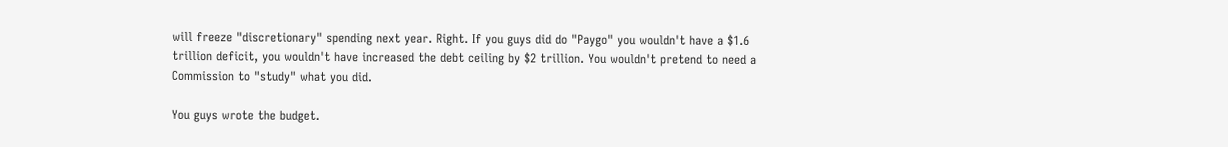will freeze "discretionary" spending next year. Right. If you guys did do "Paygo" you wouldn't have a $1.6 trillion deficit, you wouldn't have increased the debt ceiling by $2 trillion. You wouldn't pretend to need a Commission to "study" what you did.

You guys wrote the budget.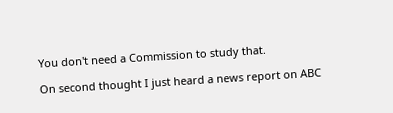You don't need a Commission to study that.

On second thought I just heard a news report on ABC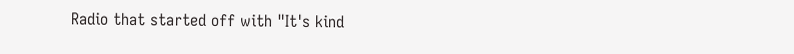Radio that started off with "It's kind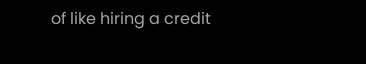of like hiring a credit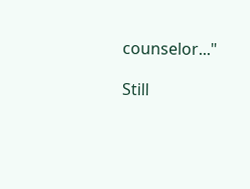counselor..."

Still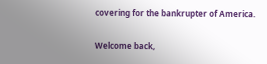covering for the bankrupter of America.

Welcome back,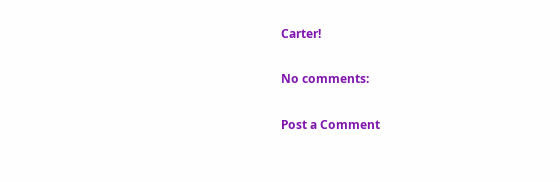Carter!

No comments:

Post a Comment